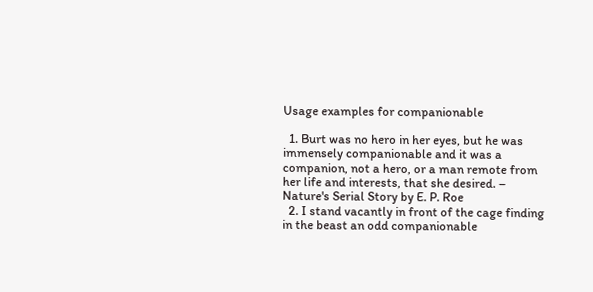Usage examples for companionable

  1. Burt was no hero in her eyes, but he was immensely companionable and it was a companion, not a hero, or a man remote from her life and interests, that she desired. – Nature's Serial Story by E. P. Roe
  2. I stand vacantly in front of the cage finding in the beast an odd companionable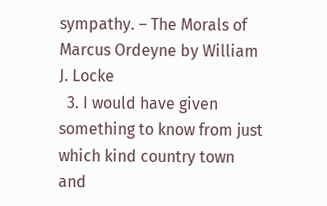sympathy. – The Morals of Marcus Ordeyne by William J. Locke
  3. I would have given something to know from just which kind country town and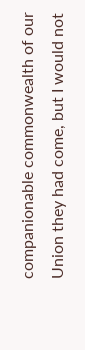companionable commonwealth of our Union they had come, but I would not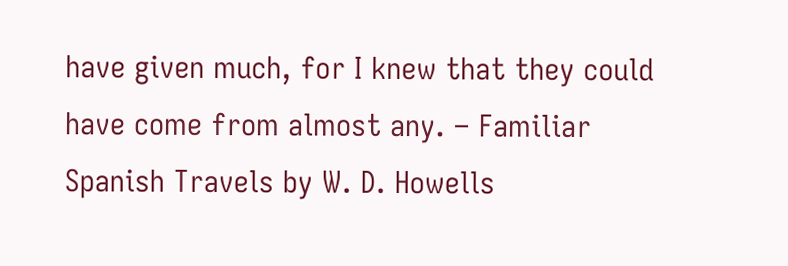have given much, for I knew that they could have come from almost any. – Familiar Spanish Travels by W. D. Howells